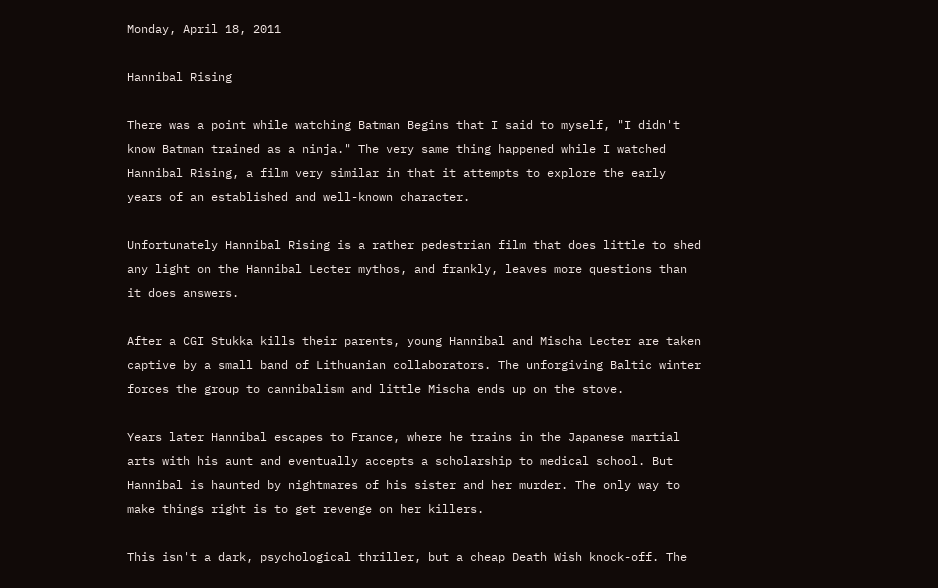Monday, April 18, 2011

Hannibal Rising

There was a point while watching Batman Begins that I said to myself, "I didn't know Batman trained as a ninja." The very same thing happened while I watched Hannibal Rising, a film very similar in that it attempts to explore the early years of an established and well-known character.

Unfortunately Hannibal Rising is a rather pedestrian film that does little to shed any light on the Hannibal Lecter mythos, and frankly, leaves more questions than it does answers.

After a CGI Stukka kills their parents, young Hannibal and Mischa Lecter are taken captive by a small band of Lithuanian collaborators. The unforgiving Baltic winter forces the group to cannibalism and little Mischa ends up on the stove.

Years later Hannibal escapes to France, where he trains in the Japanese martial arts with his aunt and eventually accepts a scholarship to medical school. But Hannibal is haunted by nightmares of his sister and her murder. The only way to make things right is to get revenge on her killers.

This isn't a dark, psychological thriller, but a cheap Death Wish knock-off. The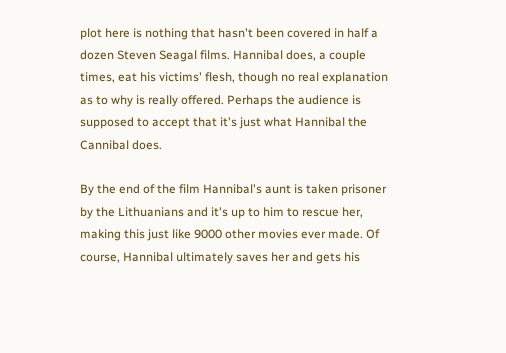plot here is nothing that hasn't been covered in half a dozen Steven Seagal films. Hannibal does, a couple times, eat his victims' flesh, though no real explanation as to why is really offered. Perhaps the audience is supposed to accept that it's just what Hannibal the Cannibal does.

By the end of the film Hannibal's aunt is taken prisoner by the Lithuanians and it's up to him to rescue her, making this just like 9000 other movies ever made. Of course, Hannibal ultimately saves her and gets his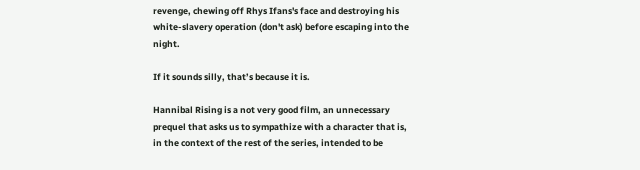revenge, chewing off Rhys Ifans's face and destroying his white-slavery operation (don't ask) before escaping into the night.

If it sounds silly, that’s because it is.

Hannibal Rising is a not very good film, an unnecessary prequel that asks us to sympathize with a character that is, in the context of the rest of the series, intended to be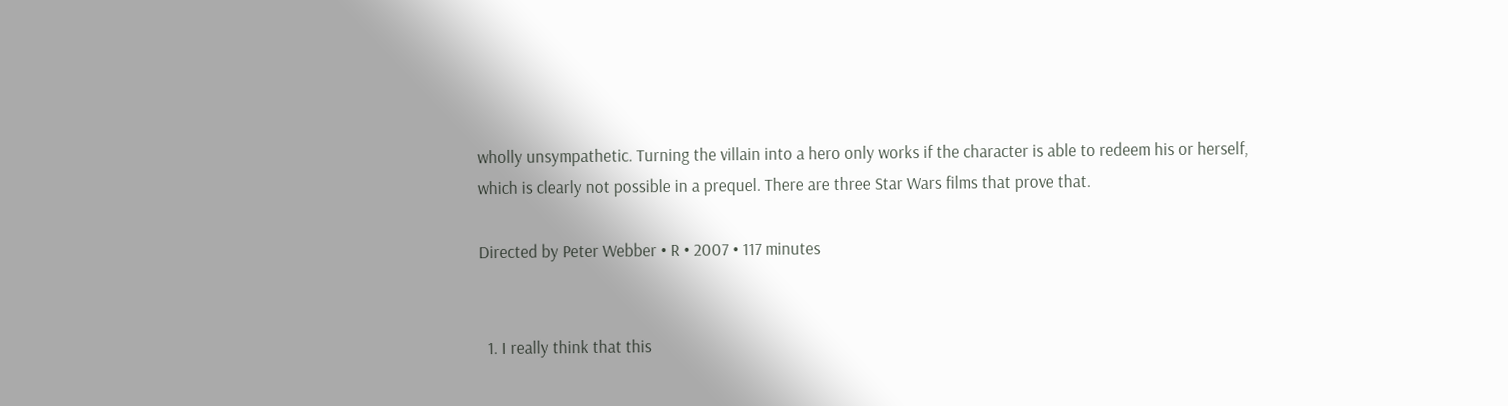wholly unsympathetic. Turning the villain into a hero only works if the character is able to redeem his or herself, which is clearly not possible in a prequel. There are three Star Wars films that prove that.

Directed by Peter Webber • R • 2007 • 117 minutes


  1. I really think that this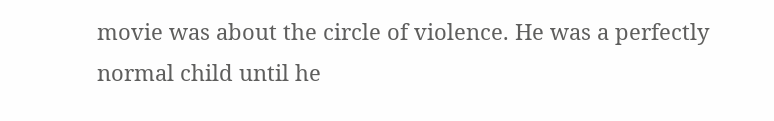movie was about the circle of violence. He was a perfectly normal child until he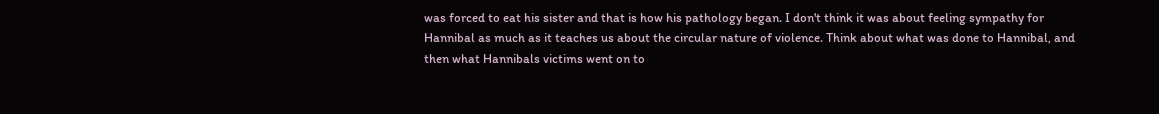was forced to eat his sister and that is how his pathology began. I don't think it was about feeling sympathy for Hannibal as much as it teaches us about the circular nature of violence. Think about what was done to Hannibal, and then what Hannibals victims went on to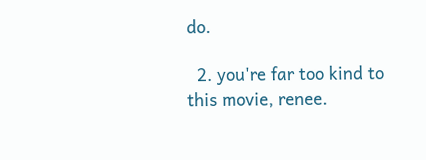do.

  2. you're far too kind to this movie, renee.